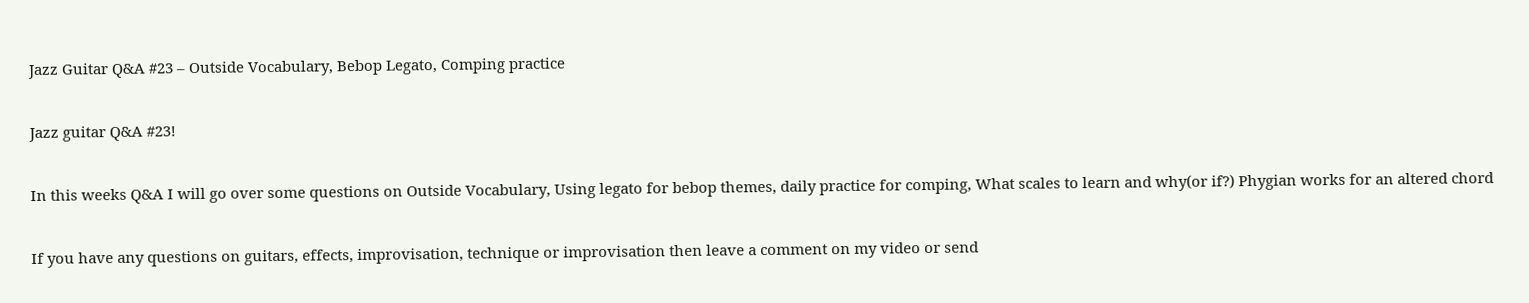Jazz Guitar Q&A #23 – Outside Vocabulary, Bebop Legato, Comping practice

Jazz guitar Q&A #23!

In this weeks Q&A I will go over some questions on Outside Vocabulary, Using legato for bebop themes, daily practice for comping, What scales to learn and why(or if?) Phygian works for an altered chord

If you have any questions on guitars, effects, improvisation, technique or improvisation then leave a comment on my video or send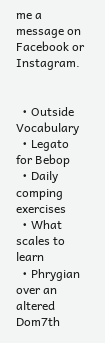me a message on Facebook or Instagram.


  • Outside Vocabulary
  • Legato for Bebop
  • Daily comping exercises
  • What scales to learn
  • Phrygian over an altered Dom7th